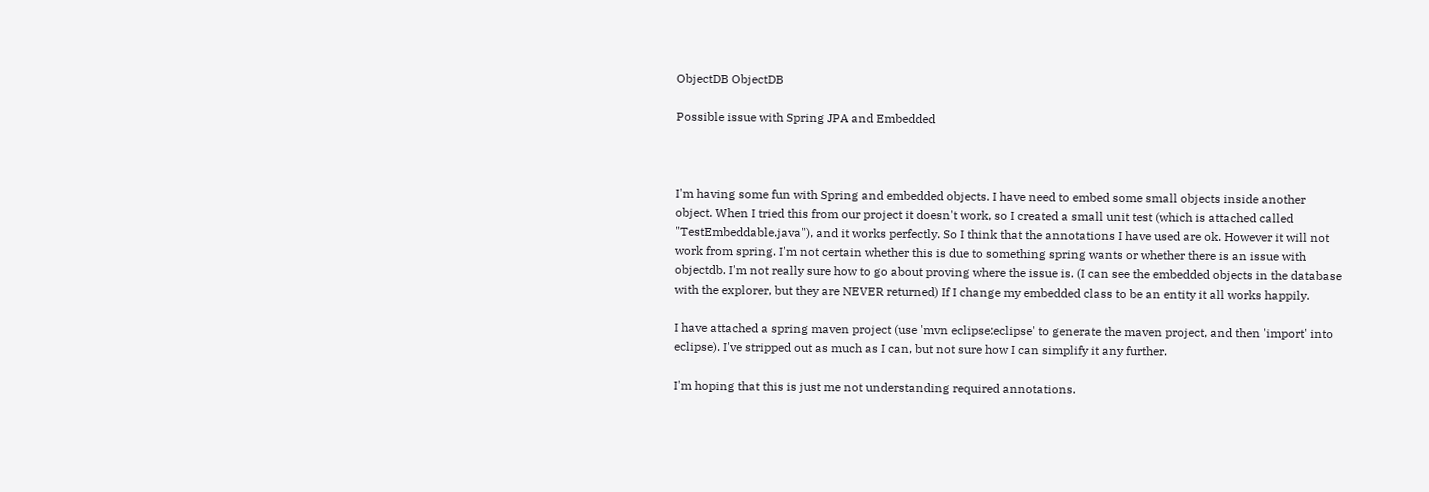ObjectDB ObjectDB

Possible issue with Spring JPA and Embedded



I'm having some fun with Spring and embedded objects. I have need to embed some small objects inside another object. When I tried this from our project it doesn't work, so I created a small unit test (which is attached called "TestEmbeddable.java"), and it works perfectly. So I think that the annotations I have used are ok. However it will not work from spring. I'm not certain whether this is due to something spring wants or whether there is an issue with objectdb. I'm not really sure how to go about proving where the issue is. (I can see the embedded objects in the database with the explorer, but they are NEVER returned) If I change my embedded class to be an entity it all works happily.

I have attached a spring maven project (use 'mvn eclipse:eclipse' to generate the maven project, and then 'import' into eclipse). I've stripped out as much as I can, but not sure how I can simplify it any further.

I'm hoping that this is just me not understanding required annotations.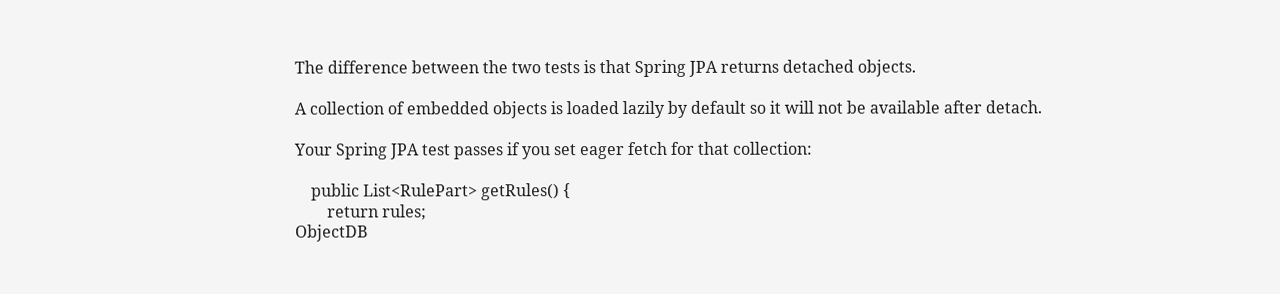The difference between the two tests is that Spring JPA returns detached objects.

A collection of embedded objects is loaded lazily by default so it will not be available after detach.

Your Spring JPA test passes if you set eager fetch for that collection:

    public List<RulePart> getRules() {
        return rules;
ObjectDB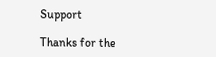Support

Thanks for the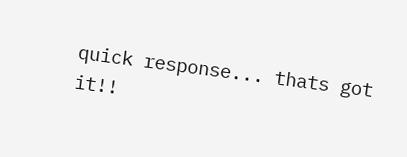quick response... thats got it!!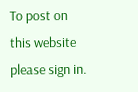To post on this website please sign in.